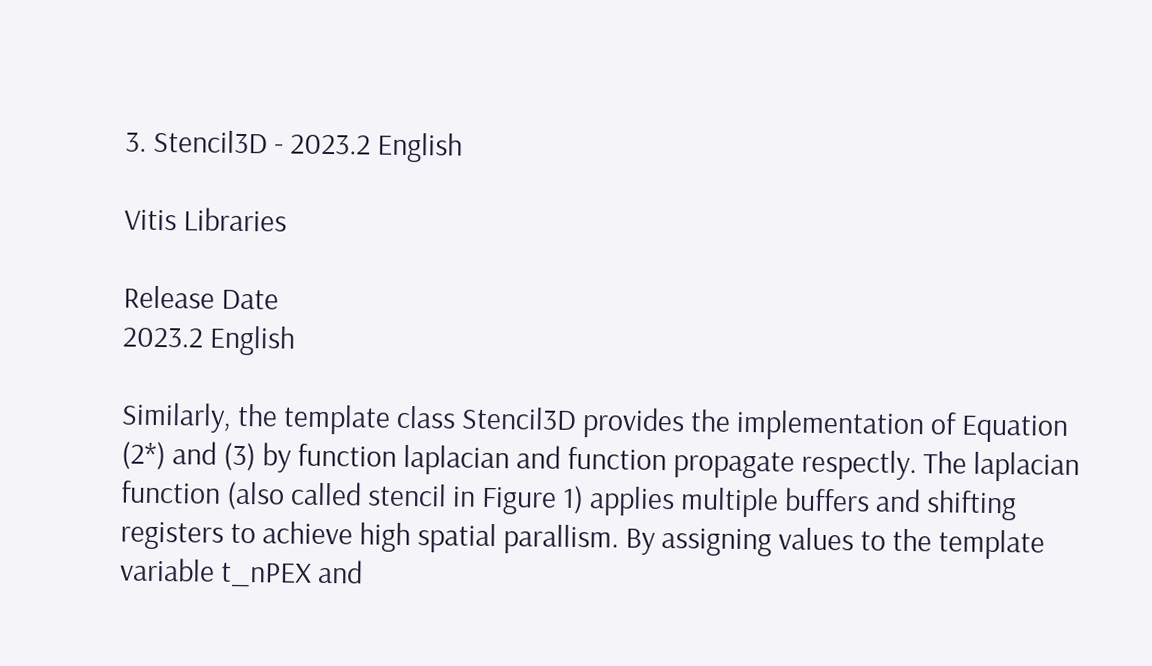3. Stencil3D - 2023.2 English

Vitis Libraries

Release Date
2023.2 English

Similarly, the template class Stencil3D provides the implementation of Equation (2*) and (3) by function laplacian and function propagate respectly. The laplacian function (also called stencil in Figure 1) applies multiple buffers and shifting registers to achieve high spatial parallism. By assigning values to the template variable t_nPEX and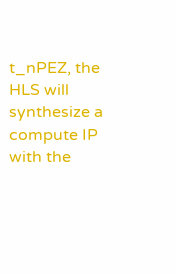t_nPEZ, the HLS will synthesize a compute IP with the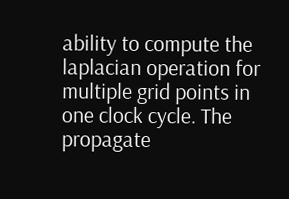ability to compute the laplacian operation for multiple grid points in one clock cycle. The propagate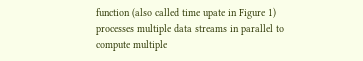function (also called time upate in Figure 1) processes multiple data streams in parallel to compute multiple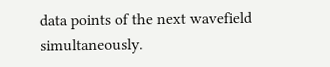data points of the next wavefield simultaneously.